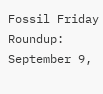Fossil Friday Roundup: September 9,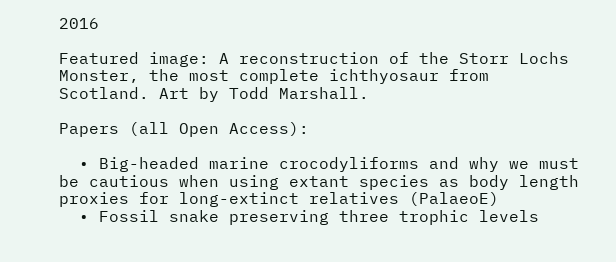2016

Featured image: A reconstruction of the Storr Lochs Monster, the most complete ichthyosaur from Scotland. Art by Todd Marshall.

Papers (all Open Access):

  • Big-headed marine crocodyliforms and why we must be cautious when using extant species as body length proxies for long-extinct relatives (PalaeoE)
  • Fossil snake preserving three trophic levels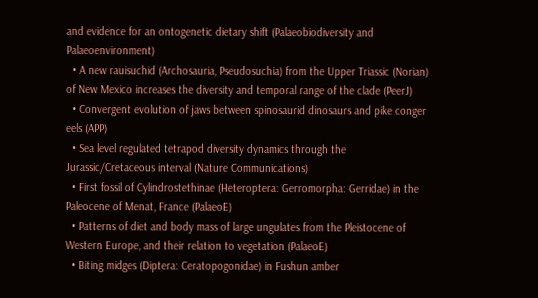and evidence for an ontogenetic dietary shift (Palaeobiodiversity and Palaeoenvironment)
  • A new rauisuchid (Archosauria, Pseudosuchia) from the Upper Triassic (Norian) of New Mexico increases the diversity and temporal range of the clade (PeerJ)
  • Convergent evolution of jaws between spinosaurid dinosaurs and pike conger eels (APP)
  • Sea level regulated tetrapod diversity dynamics through the Jurassic/Cretaceous interval (Nature Communications)
  • First fossil of Cylindrostethinae (Heteroptera: Gerromorpha: Gerridae) in the Paleocene of Menat, France (PalaeoE)
  • Patterns of diet and body mass of large ungulates from the Pleistocene of Western Europe, and their relation to vegetation (PalaeoE)
  • Biting midges (Diptera: Ceratopogonidae) in Fushun amber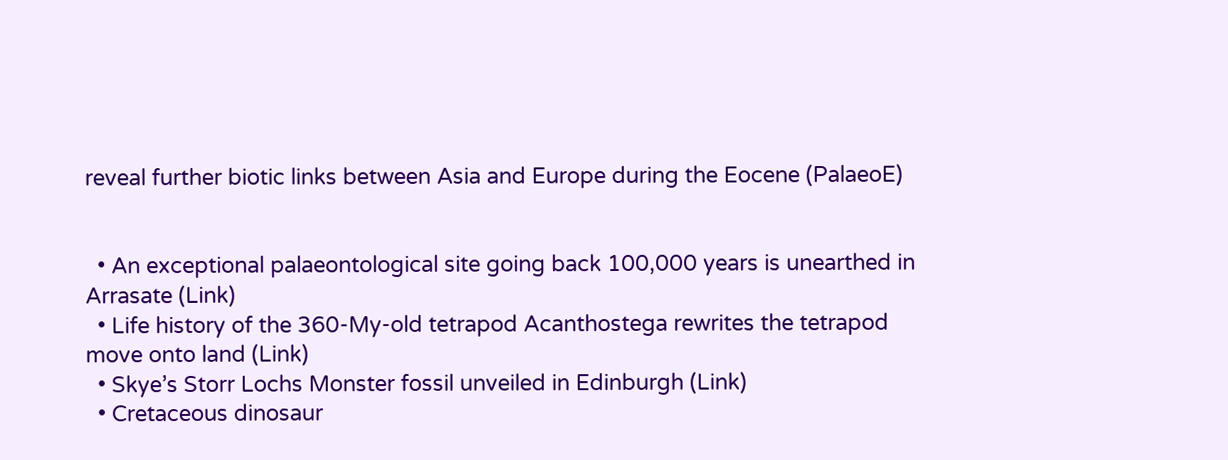reveal further biotic links between Asia and Europe during the Eocene (PalaeoE)


  • An exceptional palaeontological site going back 100,000 years is unearthed in Arrasate (Link)
  • Life history of the 360-My-old tetrapod Acanthostega rewrites the tetrapod move onto land (Link)
  • Skye’s Storr Lochs Monster fossil unveiled in Edinburgh (Link)
  • Cretaceous dinosaur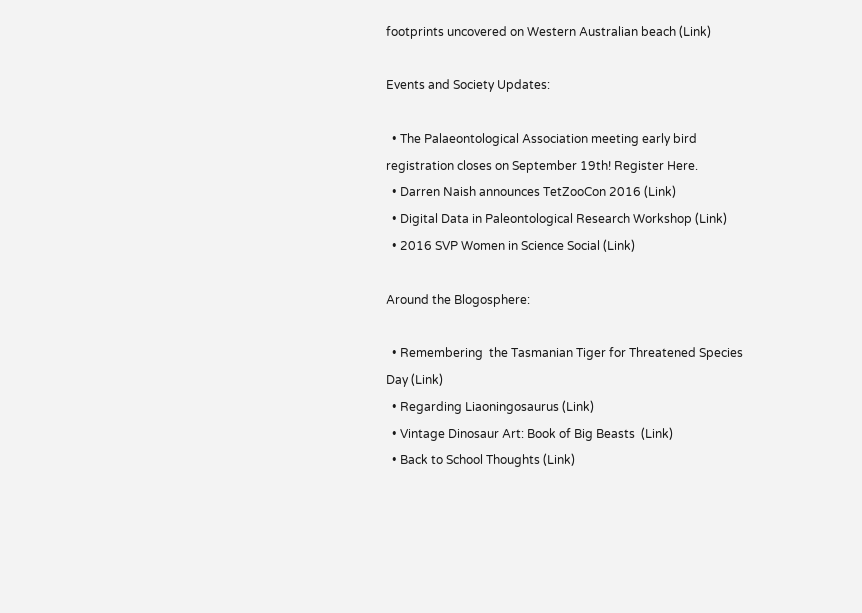footprints uncovered on Western Australian beach (Link)

Events and Society Updates:

  • The Palaeontological Association meeting early bird registration closes on September 19th! Register Here.
  • Darren Naish announces TetZooCon 2016 (Link)
  • Digital Data in Paleontological Research Workshop (Link)
  • 2016 SVP Women in Science Social (Link)

Around the Blogosphere:

  • Remembering  the Tasmanian Tiger for Threatened Species Day (Link)
  • Regarding Liaoningosaurus (Link)
  • Vintage Dinosaur Art: Book of Big Beasts  (Link)
  • Back to School Thoughts (Link)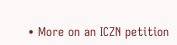• More on an ICZN petition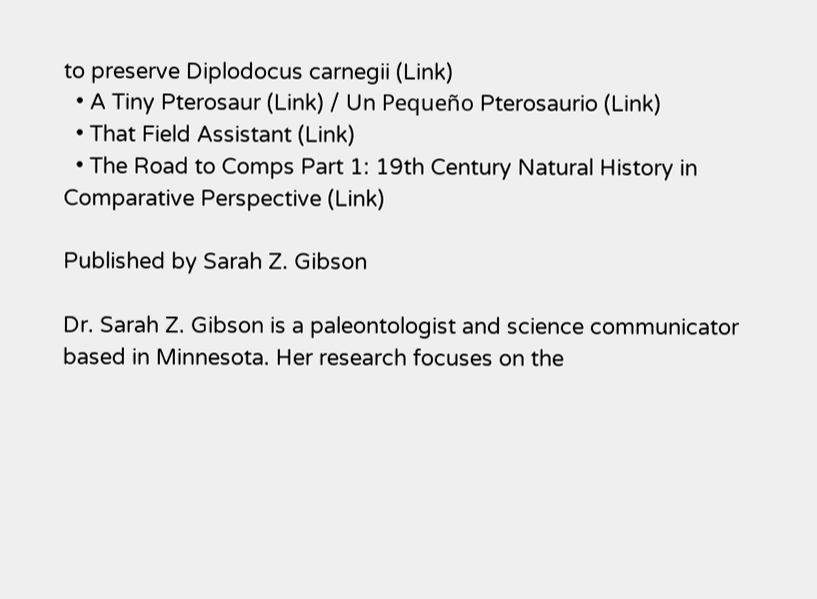to preserve Diplodocus carnegii (Link)
  • A Tiny Pterosaur (Link) / Un Pequeño Pterosaurio (Link)
  • That Field Assistant (Link)
  • The Road to Comps Part 1: 19th Century Natural History in Comparative Perspective (Link)

Published by Sarah Z. Gibson

Dr. Sarah Z. Gibson is a paleontologist and science communicator based in Minnesota. Her research focuses on the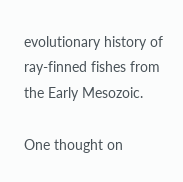evolutionary history of ray-finned fishes from the Early Mesozoic.

One thought on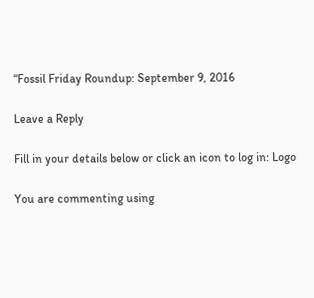“Fossil Friday Roundup: September 9, 2016

Leave a Reply

Fill in your details below or click an icon to log in: Logo

You are commenting using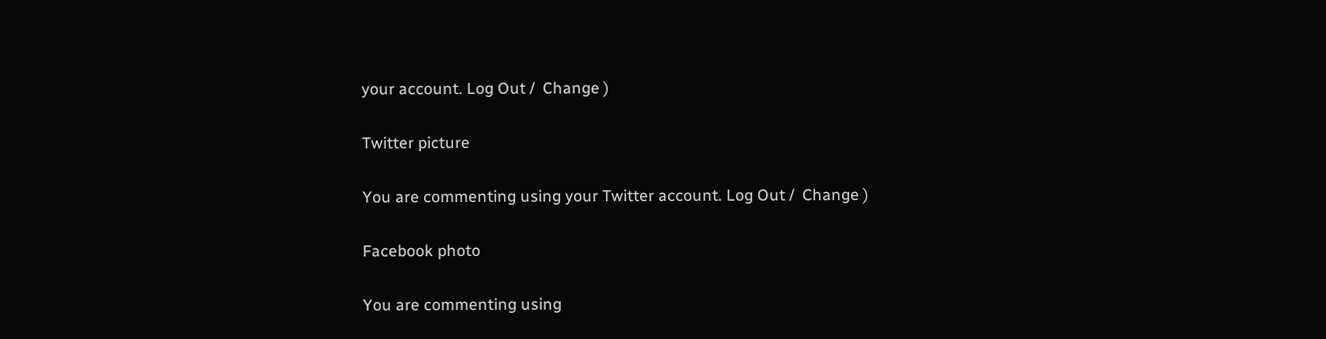your account. Log Out /  Change )

Twitter picture

You are commenting using your Twitter account. Log Out /  Change )

Facebook photo

You are commenting using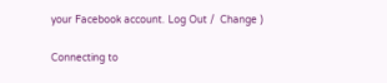your Facebook account. Log Out /  Change )

Connecting to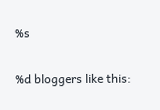%s

%d bloggers like this: